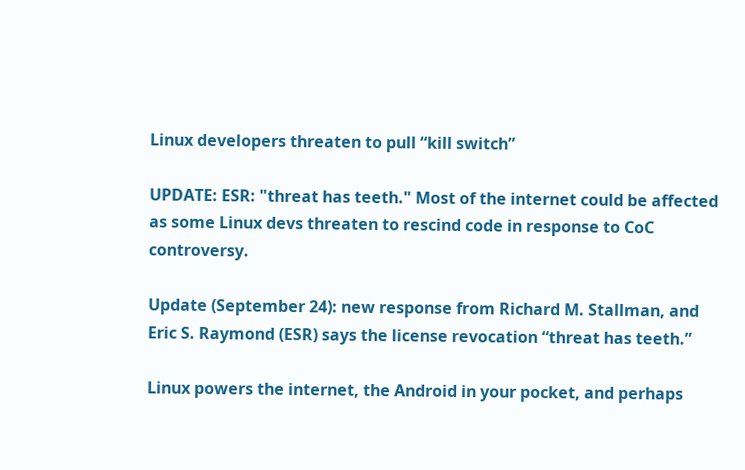Linux developers threaten to pull “kill switch”

UPDATE: ESR: "threat has teeth." Most of the internet could be affected as some Linux devs threaten to rescind code in response to CoC controversy.

Update (September 24): new response from Richard M. Stallman, and Eric S. Raymond (ESR) says the license revocation “threat has teeth.”

Linux powers the internet, the Android in your pocket, and perhaps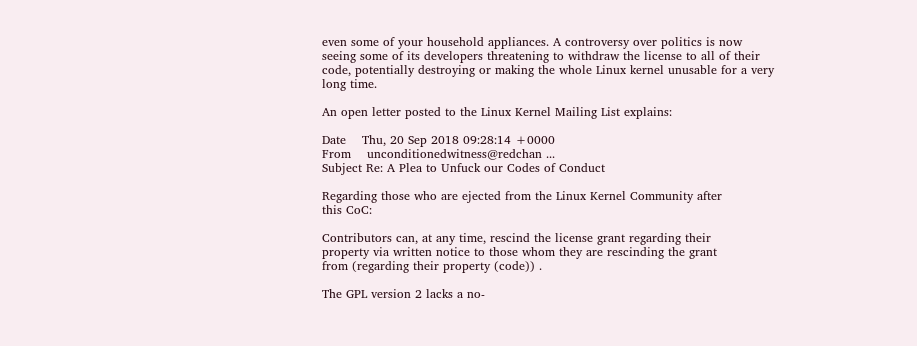even some of your household appliances. A controversy over politics is now seeing some of its developers threatening to withdraw the license to all of their code, potentially destroying or making the whole Linux kernel unusable for a very long time.

An open letter posted to the Linux Kernel Mailing List explains:

Date    Thu, 20 Sep 2018 09:28:14 +0000
From    unconditionedwitness@redchan ...
Subject Re: A Plea to Unfuck our Codes of Conduct

Regarding those who are ejected from the Linux Kernel Community after
this CoC:

Contributors can, at any time, rescind the license grant regarding their
property via written notice to those whom they are rescinding the grant
from (regarding their property (code)) .

The GPL version 2 lacks a no-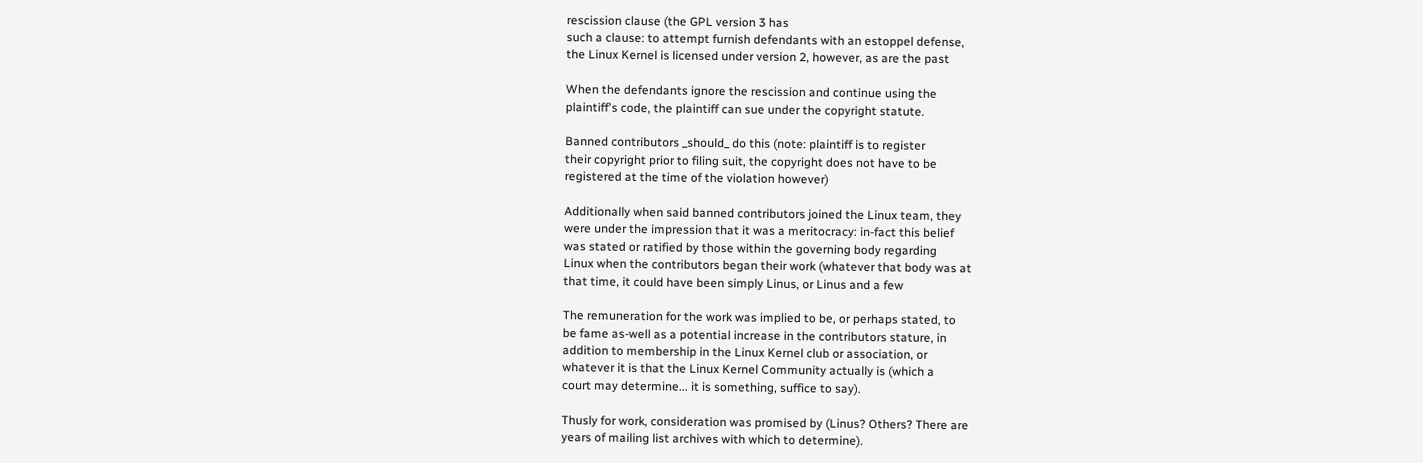rescission clause (the GPL version 3 has
such a clause: to attempt furnish defendants with an estoppel defense,
the Linux Kernel is licensed under version 2, however, as are the past

When the defendants ignore the rescission and continue using the
plaintiff's code, the plaintiff can sue under the copyright statute.

Banned contributors _should_ do this (note: plaintiff is to register
their copyright prior to filing suit, the copyright does not have to be
registered at the time of the violation however)

Additionally when said banned contributors joined the Linux team, they
were under the impression that it was a meritocracy: in-fact this belief
was stated or ratified by those within the governing body regarding
Linux when the contributors began their work (whatever that body was at
that time, it could have been simply Linus, or Linus and a few

The remuneration for the work was implied to be, or perhaps stated, to
be fame as-well as a potential increase in the contributors stature, in
addition to membership in the Linux Kernel club or association, or
whatever it is that the Linux Kernel Community actually is (which a
court may determine... it is something, suffice to say).

Thusly for work, consideration was promised by (Linus? Others? There are
years of mailing list archives with which to determine).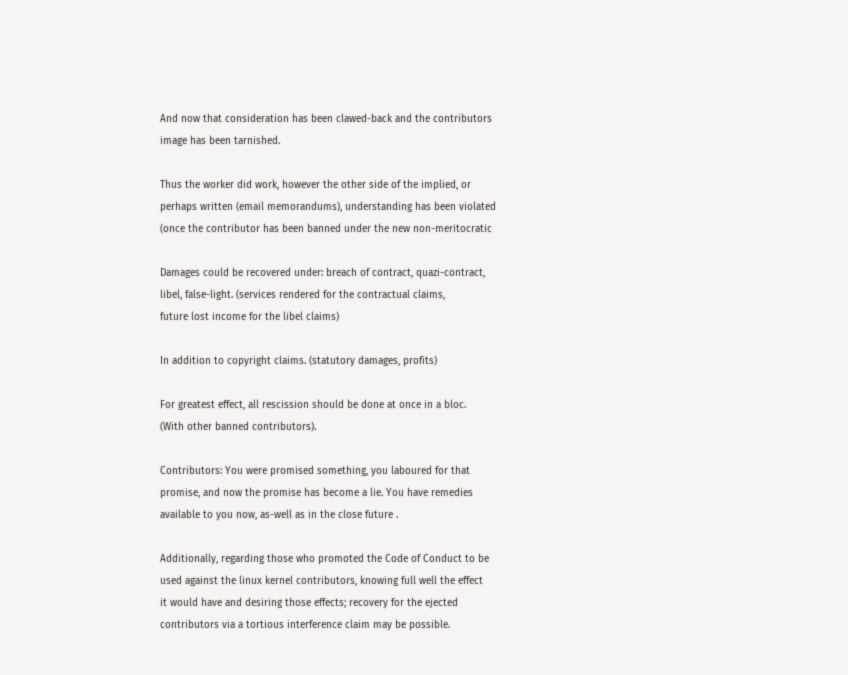And now that consideration has been clawed-back and the contributors
image has been tarnished.

Thus the worker did work, however the other side of the implied, or
perhaps written (email memorandums), understanding has been violated
(once the contributor has been banned under the new non-meritocratic

Damages could be recovered under: breach of contract, quazi-contract,
libel, false-light. (services rendered for the contractual claims,
future lost income for the libel claims)

In addition to copyright claims. (statutory damages, profits)

For greatest effect, all rescission should be done at once in a bloc.
(With other banned contributors).

Contributors: You were promised something, you laboured for that
promise, and now the promise has become a lie. You have remedies
available to you now, as-well as in the close future .

Additionally, regarding those who promoted the Code of Conduct to be
used against the linux kernel contributors, knowing full well the effect
it would have and desiring those effects; recovery for the ejected
contributors via a tortious interference claim may be possible.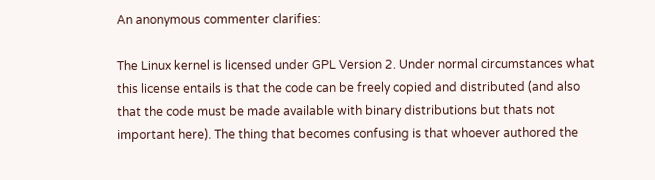An anonymous commenter clarifies:

The Linux kernel is licensed under GPL Version 2. Under normal circumstances what this license entails is that the code can be freely copied and distributed (and also that the code must be made available with binary distributions but thats not important here). The thing that becomes confusing is that whoever authored the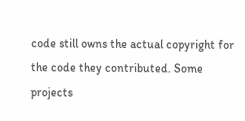code still owns the actual copyright for the code they contributed. Some projects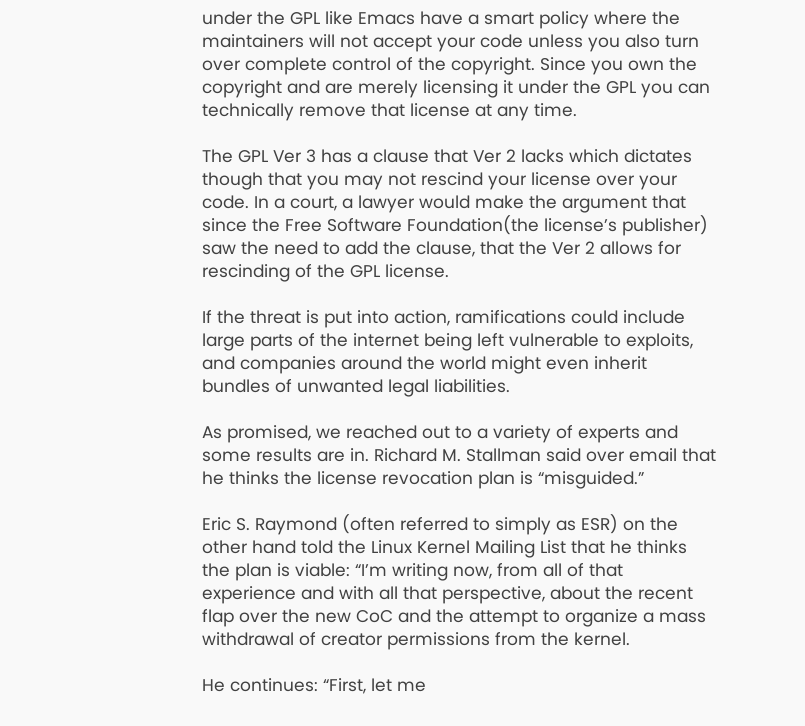under the GPL like Emacs have a smart policy where the maintainers will not accept your code unless you also turn over complete control of the copyright. Since you own the copyright and are merely licensing it under the GPL you can technically remove that license at any time.

The GPL Ver 3 has a clause that Ver 2 lacks which dictates though that you may not rescind your license over your code. In a court, a lawyer would make the argument that since the Free Software Foundation(the license’s publisher) saw the need to add the clause, that the Ver 2 allows for rescinding of the GPL license.

If the threat is put into action, ramifications could include large parts of the internet being left vulnerable to exploits, and companies around the world might even inherit bundles of unwanted legal liabilities.

As promised, we reached out to a variety of experts and some results are in. Richard M. Stallman said over email that he thinks the license revocation plan is “misguided.”

Eric S. Raymond (often referred to simply as ESR) on the other hand told the Linux Kernel Mailing List that he thinks the plan is viable: “I’m writing now, from all of that experience and with all that perspective, about the recent flap over the new CoC and the attempt to organize a mass withdrawal of creator permissions from the kernel.

He continues: “First, let me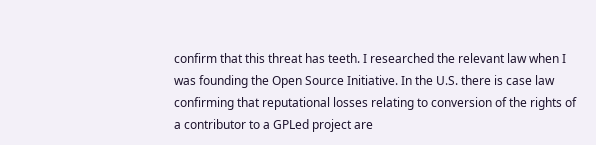confirm that this threat has teeth. I researched the relevant law when I was founding the Open Source Initiative. In the U.S. there is case law confirming that reputational losses relating to conversion of the rights of a contributor to a GPLed project are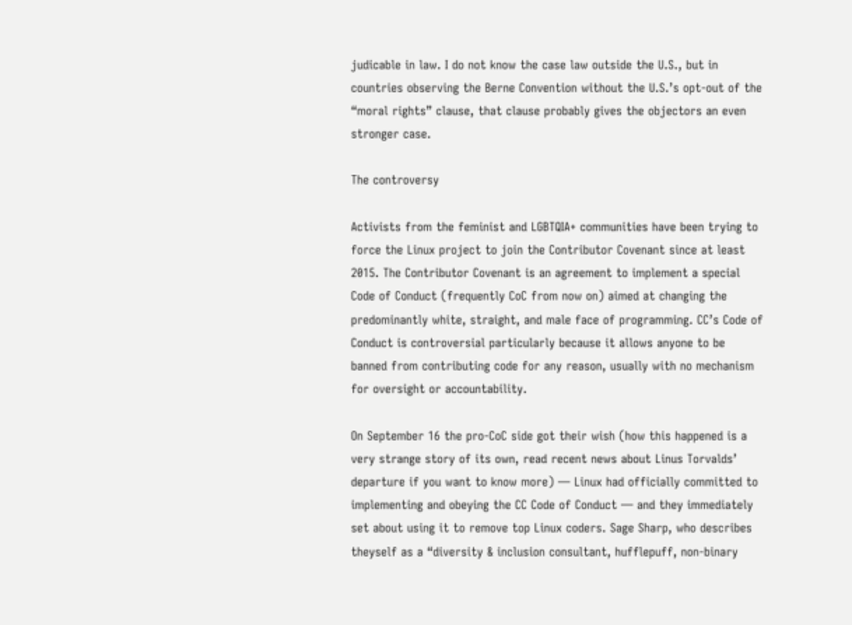judicable in law. I do not know the case law outside the U.S., but in countries observing the Berne Convention without the U.S.’s opt-out of the “moral rights” clause, that clause probably gives the objectors an even stronger case.

The controversy

Activists from the feminist and LGBTQIA+ communities have been trying to force the Linux project to join the Contributor Covenant since at least 2015. The Contributor Covenant is an agreement to implement a special Code of Conduct (frequently CoC from now on) aimed at changing the predominantly white, straight, and male face of programming. CC’s Code of Conduct is controversial particularly because it allows anyone to be banned from contributing code for any reason, usually with no mechanism for oversight or accountability.

On September 16 the pro-CoC side got their wish (how this happened is a very strange story of its own, read recent news about Linus Torvalds’ departure if you want to know more) — Linux had officially committed to implementing and obeying the CC Code of Conduct — and they immediately set about using it to remove top Linux coders. Sage Sharp, who describes theyself as a “diversity & inclusion consultant, hufflepuff, non-binary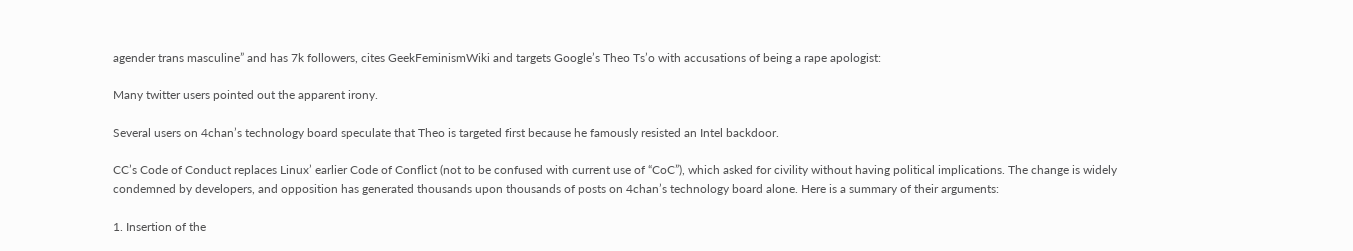agender trans masculine” and has 7k followers, cites GeekFeminismWiki and targets Google’s Theo Ts’o with accusations of being a rape apologist:

Many twitter users pointed out the apparent irony.

Several users on 4chan’s technology board speculate that Theo is targeted first because he famously resisted an Intel backdoor.

CC’s Code of Conduct replaces Linux’ earlier Code of Conflict (not to be confused with current use of “CoC”), which asked for civility without having political implications. The change is widely condemned by developers, and opposition has generated thousands upon thousands of posts on 4chan’s technology board alone. Here is a summary of their arguments:

1. Insertion of the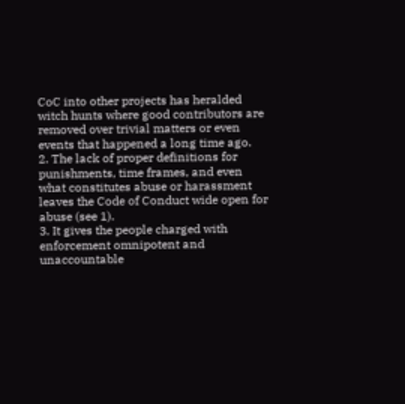CoC into other projects has heralded witch hunts where good contributors are removed over trivial matters or even events that happened a long time ago.
2. The lack of proper definitions for punishments, time frames, and even what constitutes abuse or harassment leaves the Code of Conduct wide open for abuse (see 1).
3. It gives the people charged with enforcement omnipotent and unaccountable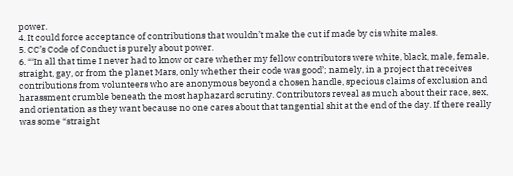power.
4. It could force acceptance of contributions that wouldn’t make the cut if made by cis white males.
5. CC’s Code of Conduct is purely about power.
6. “‘In all that time I never had to know or care whether my fellow contributors were white, black, male, female, straight, gay, or from the planet Mars, only whether their code was good’; namely, in a project that receives contributions from volunteers who are anonymous beyond a chosen handle, specious claims of exclusion and harassment crumble beneath the most haphazard scrutiny. Contributors reveal as much about their race, sex, and orientation as they want because no one cares about that tangential shit at the end of the day. If there really was some “straight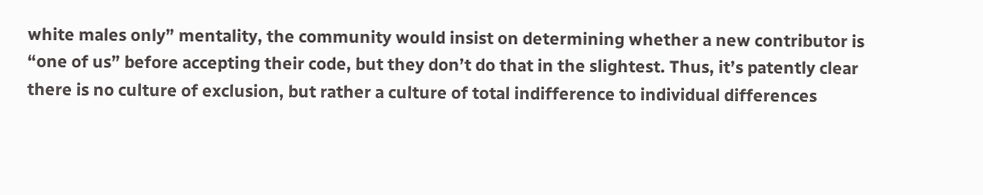white males only” mentality, the community would insist on determining whether a new contributor is “one of us” before accepting their code, but they don’t do that in the slightest. Thus, it’s patently clear there is no culture of exclusion, but rather a culture of total indifference to individual differences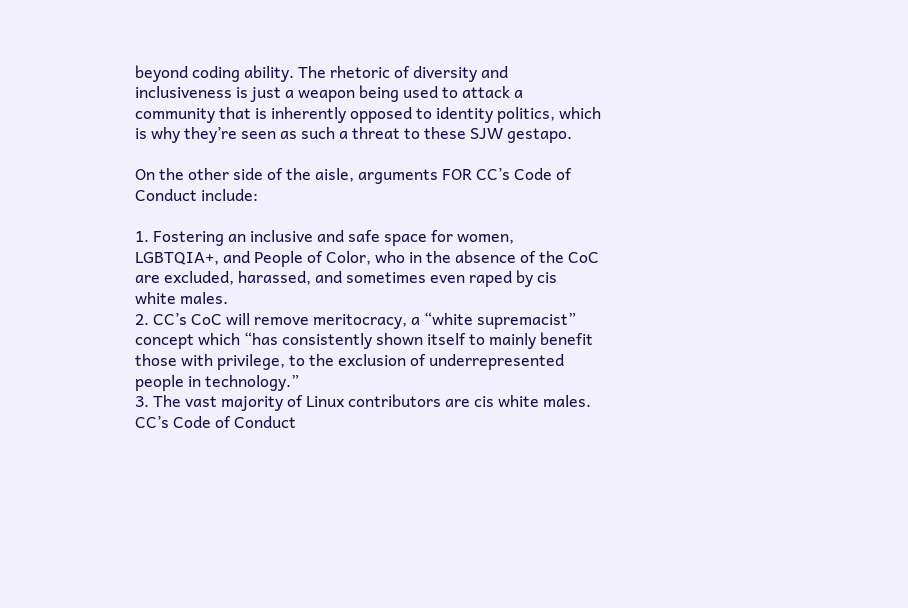beyond coding ability. The rhetoric of diversity and inclusiveness is just a weapon being used to attack a community that is inherently opposed to identity politics, which is why they’re seen as such a threat to these SJW gestapo.

On the other side of the aisle, arguments FOR CC’s Code of Conduct include:

1. Fostering an inclusive and safe space for women, LGBTQIA+, and People of Color, who in the absence of the CoC are excluded, harassed, and sometimes even raped by cis white males.
2. CC’s CoC will remove meritocracy, a “white supremacist” concept which “has consistently shown itself to mainly benefit those with privilege, to the exclusion of underrepresented people in technology.”
3. The vast majority of Linux contributors are cis white males. CC’s Code of Conduct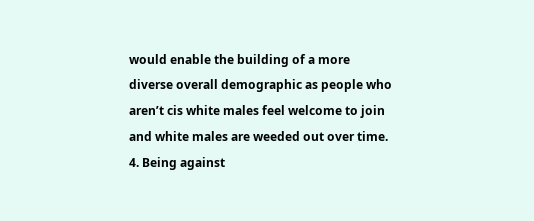would enable the building of a more diverse overall demographic as people who aren’t cis white males feel welcome to join and white males are weeded out over time.
4. Being against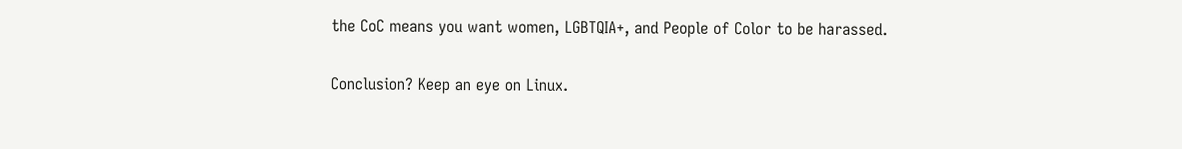the CoC means you want women, LGBTQIA+, and People of Color to be harassed.

Conclusion? Keep an eye on Linux.